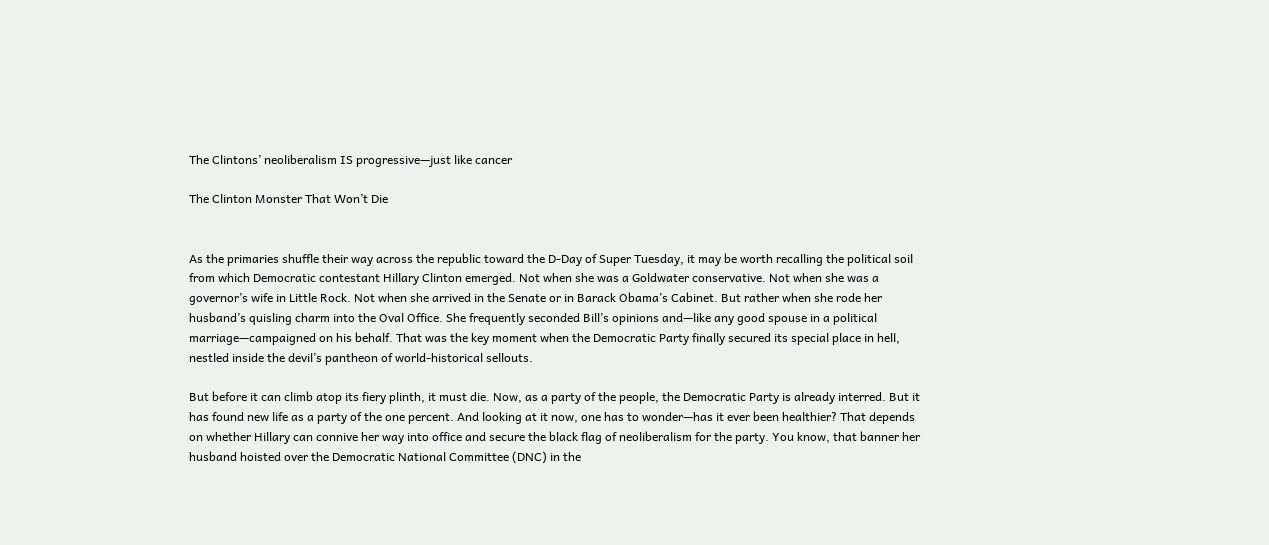The Clintons’ neoliberalism IS progressive—just like cancer

The Clinton Monster That Won’t Die


As the primaries shuffle their way across the republic toward the D-Day of Super Tuesday, it may be worth recalling the political soil from which Democratic contestant Hillary Clinton emerged. Not when she was a Goldwater conservative. Not when she was a governor’s wife in Little Rock. Not when she arrived in the Senate or in Barack Obama’s Cabinet. But rather when she rode her husband’s quisling charm into the Oval Office. She frequently seconded Bill’s opinions and—like any good spouse in a political marriage—campaigned on his behalf. That was the key moment when the Democratic Party finally secured its special place in hell, nestled inside the devil’s pantheon of world-historical sellouts.

But before it can climb atop its fiery plinth, it must die. Now, as a party of the people, the Democratic Party is already interred. But it has found new life as a party of the one percent. And looking at it now, one has to wonder—has it ever been healthier? That depends on whether Hillary can connive her way into office and secure the black flag of neoliberalism for the party. You know, that banner her husband hoisted over the Democratic National Committee (DNC) in the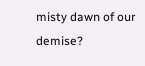misty dawn of our demise?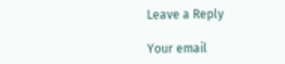Leave a Reply

Your email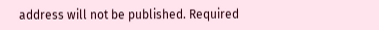address will not be published. Required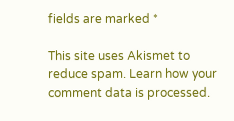fields are marked *

This site uses Akismet to reduce spam. Learn how your comment data is processed.